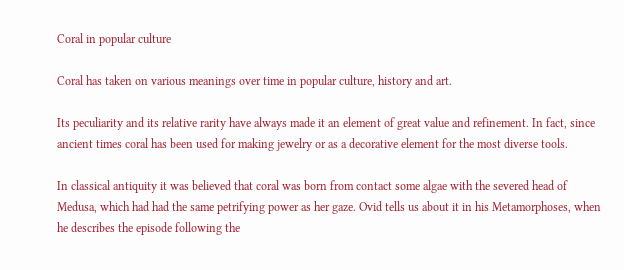Coral in popular culture

Coral has taken on various meanings over time in popular culture, history and art.

Its peculiarity and its relative rarity have always made it an element of great value and refinement. In fact, since ancient times coral has been used for making jewelry or as a decorative element for the most diverse tools.

In classical antiquity it was believed that coral was born from contact some algae with the severed head of Medusa, which had had the same petrifying power as her gaze. Ovid tells us about it in his Metamorphoses, when he describes the episode following the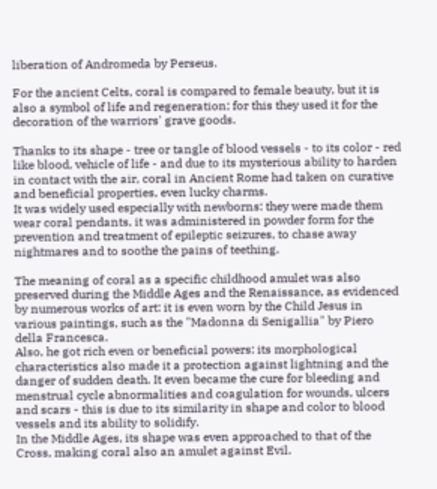liberation of Andromeda by Perseus.

For the ancient Celts, coral is compared to female beauty, but it is also a symbol of life and regeneration; for this they used it for the decoration of the warriors' grave goods.

Thanks to its shape - tree or tangle of blood vessels - to its color - red like blood, vehicle of life - and due to its mysterious ability to harden in contact with the air, coral in Ancient Rome had taken on curative and beneficial properties, even lucky charms.
It was widely used especially with newborns: they were made them wear coral pendants, it was administered in powder form for the prevention and treatment of epileptic seizures, to chase away nightmares and to soothe the pains of teething.

The meaning of coral as a specific childhood amulet was also preserved during the Middle Ages and the Renaissance, as evidenced by numerous works of art: it is even worn by the Child Jesus in various paintings, such as the "Madonna di Senigallia" by Piero della Francesca.
Also, he got rich even or beneficial powers: its morphological characteristics also made it a protection against lightning and the danger of sudden death. It even became the cure for bleeding and menstrual cycle abnormalities and coagulation for wounds, ulcers and scars - this is due to its similarity in shape and color to blood vessels and its ability to solidify.
In the Middle Ages, its shape was even approached to that of the Cross, making coral also an amulet against Evil.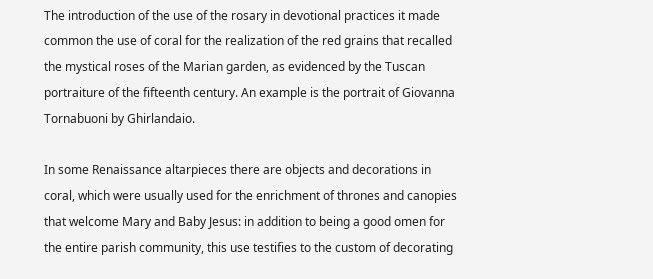The introduction of the use of the rosary in devotional practices it made common the use of coral for the realization of the red grains that recalled the mystical roses of the Marian garden, as evidenced by the Tuscan portraiture of the fifteenth century. An example is the portrait of Giovanna Tornabuoni by Ghirlandaio.

In some Renaissance altarpieces there are objects and decorations in coral, which were usually used for the enrichment of thrones and canopies that welcome Mary and Baby Jesus: in addition to being a good omen for the entire parish community, this use testifies to the custom of decorating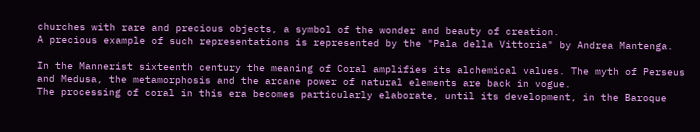churches with rare and precious objects, a symbol of the wonder and beauty of creation.
A precious example of such representations is represented by the "Pala della Vittoria" by Andrea Mantenga.

In the Mannerist sixteenth century the meaning of Coral amplifies its alchemical values. The myth of Perseus and Medusa, the metamorphosis and the arcane power of natural elements are back in vogue.
The processing of coral in this era becomes particularly elaborate, until its development, in the Baroque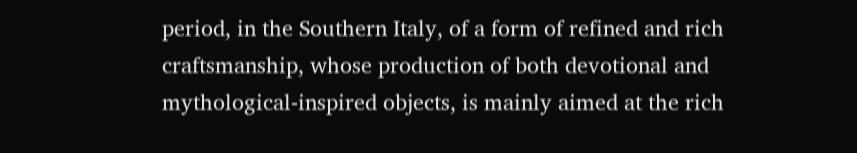period, in the Southern Italy, of a form of refined and rich craftsmanship, whose production of both devotional and mythological-inspired objects, is mainly aimed at the rich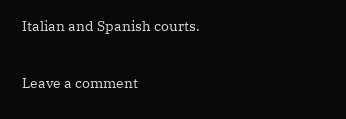Italian and Spanish courts.

Leave a comment